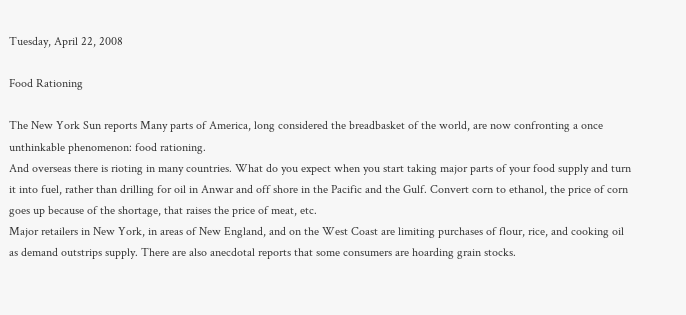Tuesday, April 22, 2008

Food Rationing

The New York Sun reports Many parts of America, long considered the breadbasket of the world, are now confronting a once unthinkable phenomenon: food rationing.
And overseas there is rioting in many countries. What do you expect when you start taking major parts of your food supply and turn it into fuel, rather than drilling for oil in Anwar and off shore in the Pacific and the Gulf. Convert corn to ethanol, the price of corn goes up because of the shortage, that raises the price of meat, etc.
Major retailers in New York, in areas of New England, and on the West Coast are limiting purchases of flour, rice, and cooking oil as demand outstrips supply. There are also anecdotal reports that some consumers are hoarding grain stocks.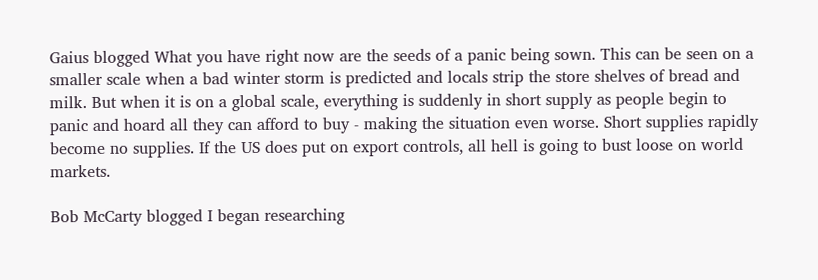Gaius blogged What you have right now are the seeds of a panic being sown. This can be seen on a smaller scale when a bad winter storm is predicted and locals strip the store shelves of bread and milk. But when it is on a global scale, everything is suddenly in short supply as people begin to panic and hoard all they can afford to buy - making the situation even worse. Short supplies rapidly become no supplies. If the US does put on export controls, all hell is going to bust loose on world markets.

Bob McCarty blogged I began researching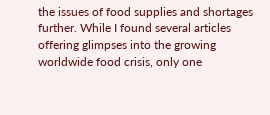the issues of food supplies and shortages further. While I found several articles offering glimpses into the growing worldwide food crisis, only one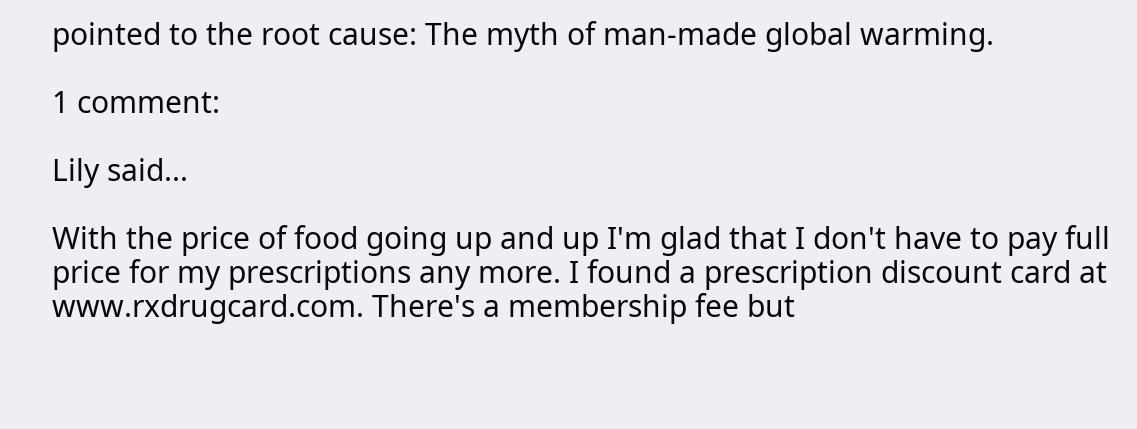pointed to the root cause: The myth of man-made global warming.

1 comment:

Lily said...

With the price of food going up and up I'm glad that I don't have to pay full price for my prescriptions any more. I found a prescription discount card at www.rxdrugcard.com. There's a membership fee but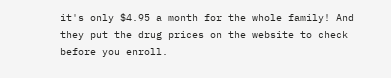it's only $4.95 a month for the whole family! And they put the drug prices on the website to check before you enroll.